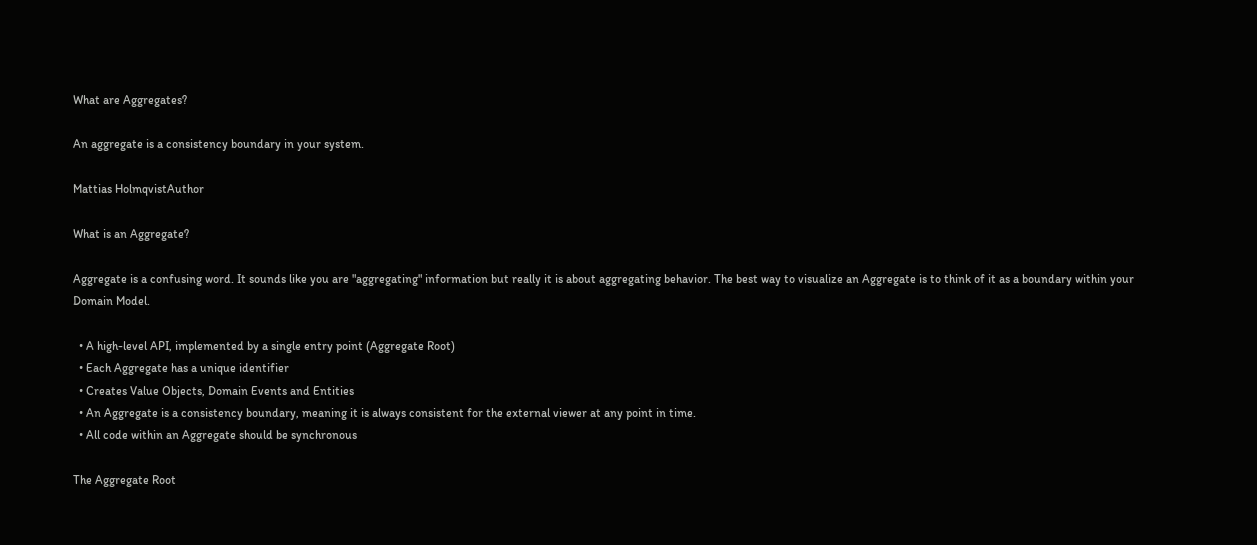What are Aggregates?

An aggregate is a consistency boundary in your system.

Mattias HolmqvistAuthor

What is an Aggregate?

Aggregate is a confusing word. It sounds like you are "aggregating" information but really it is about aggregating behavior. The best way to visualize an Aggregate is to think of it as a boundary within your Domain Model.

  • A high-level API, implemented by a single entry point (Aggregate Root)
  • Each Aggregate has a unique identifier
  • Creates Value Objects, Domain Events and Entities
  • An Aggregate is a consistency boundary, meaning it is always consistent for the external viewer at any point in time.
  • All code within an Aggregate should be synchronous

The Aggregate Root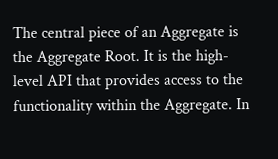The central piece of an Aggregate is the Aggregate Root. It is the high-level API that provides access to the functionality within the Aggregate. In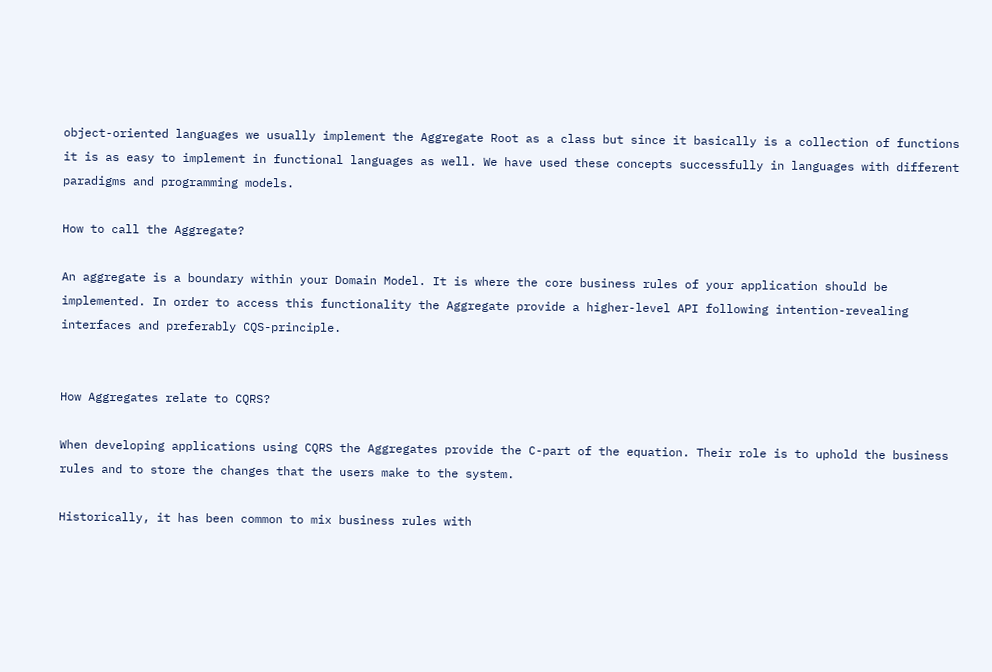object-oriented languages we usually implement the Aggregate Root as a class but since it basically is a collection of functions it is as easy to implement in functional languages as well. We have used these concepts successfully in languages with different paradigms and programming models.

How to call the Aggregate?

An aggregate is a boundary within your Domain Model. It is where the core business rules of your application should be implemented. In order to access this functionality the Aggregate provide a higher-level API following intention-revealing interfaces and preferably CQS-principle.


How Aggregates relate to CQRS?

When developing applications using CQRS the Aggregates provide the C-part of the equation. Their role is to uphold the business rules and to store the changes that the users make to the system.

Historically, it has been common to mix business rules with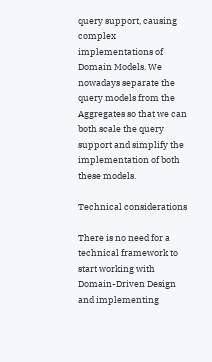query support, causing complex implementations of Domain Models. We nowadays separate the query models from the Aggregates so that we can both scale the query support and simplify the implementation of both these models.

Technical considerations

There is no need for a technical framework to start working with Domain-Driven Design and implementing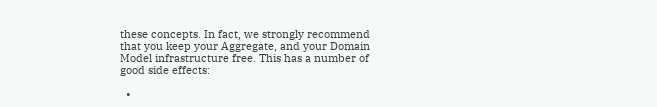these concepts. In fact, we strongly recommend that you keep your Aggregate, and your Domain Model infrastructure free. This has a number of good side effects:

  •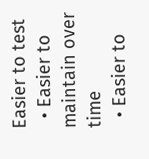Easier to test
  • Easier to maintain over time
  • Easier to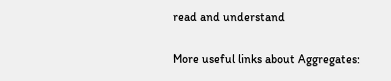read and understand

More useful links about Aggregates: